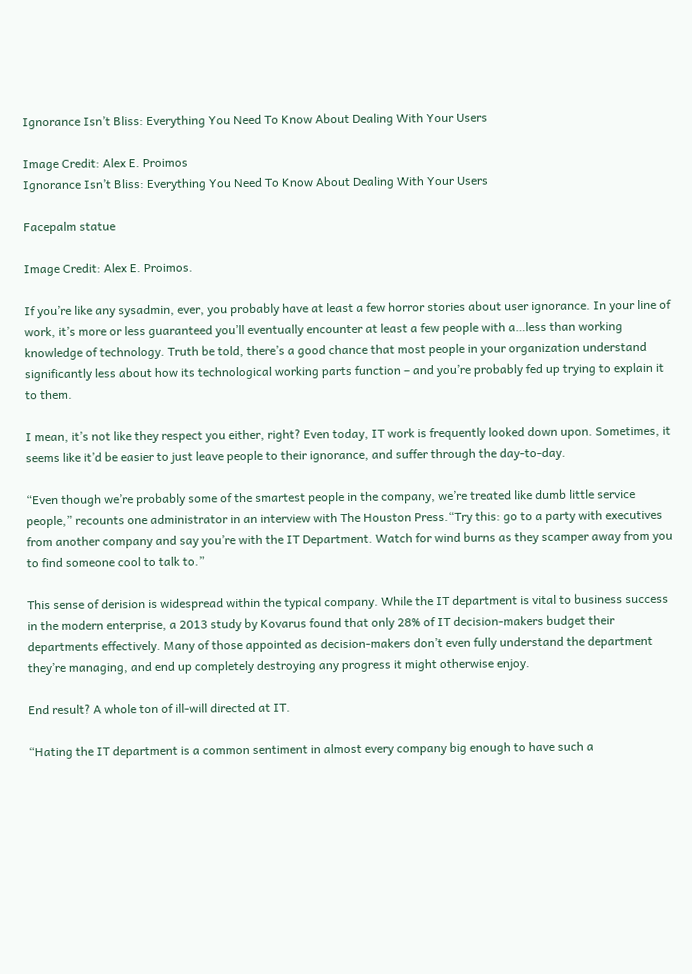Ignorance Isn’t Bliss: Everything You Need To Know About Dealing With Your Users

Image Credit: Alex E. Proimos
Ignorance Isn’t Bliss: Everything You Need To Know About Dealing With Your Users

Facepalm statue

Image Credit: Alex E. Proimos.

If you’re like any sysadmin, ever, you probably have at least a few horror stories about user ignorance. In your line of work, it’s more or less guaranteed you’ll eventually encounter at least a few people with a…less than working knowledge of technology. Truth be told, there’s a good chance that most people in your organization understand significantly less about how its technological working parts function – and you’re probably fed up trying to explain it to them.

I mean, it’s not like they respect you either, right? Even today, IT work is frequently looked down upon. Sometimes, it seems like it’d be easier to just leave people to their ignorance, and suffer through the day-to-day.

“Even though we’re probably some of the smartest people in the company, we’re treated like dumb little service people,” recounts one administrator in an interview with The Houston Press.“Try this: go to a party with executives from another company and say you’re with the IT Department. Watch for wind burns as they scamper away from you to find someone cool to talk to.”

This sense of derision is widespread within the typical company. While the IT department is vital to business success in the modern enterprise, a 2013 study by Kovarus found that only 28% of IT decision-makers budget their departments effectively. Many of those appointed as decision-makers don’t even fully understand the department they’re managing, and end up completely destroying any progress it might otherwise enjoy.

End result? A whole ton of ill-will directed at IT.

“Hating the IT department is a common sentiment in almost every company big enough to have such a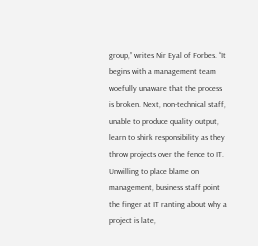group,” writes Nir Eyal of Forbes. “It begins with a management team woefully unaware that the process is broken. Next, non-technical staff, unable to produce quality output, learn to shirk responsibility as they throw projects over the fence to IT. Unwilling to place blame on management, business staff point the finger at IT ranting about why a project is late,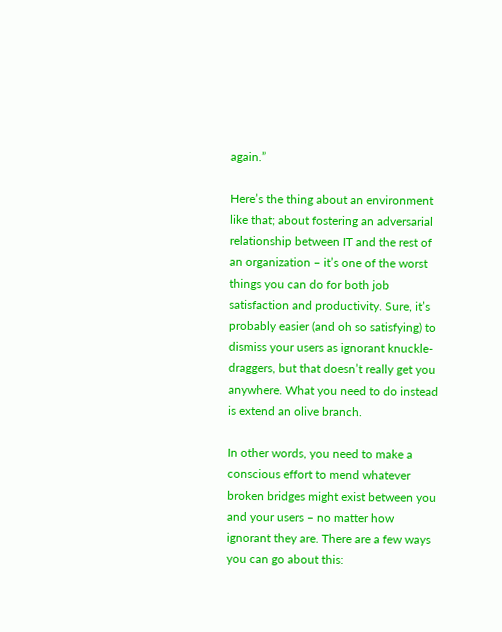again.”

Here’s the thing about an environment like that; about fostering an adversarial relationship between IT and the rest of an organization – it’s one of the worst things you can do for both job satisfaction and productivity. Sure, it’s probably easier (and oh so satisfying) to dismiss your users as ignorant knuckle-draggers, but that doesn’t really get you anywhere. What you need to do instead is extend an olive branch.

In other words, you need to make a conscious effort to mend whatever broken bridges might exist between you and your users – no matter how ignorant they are. There are a few ways you can go about this: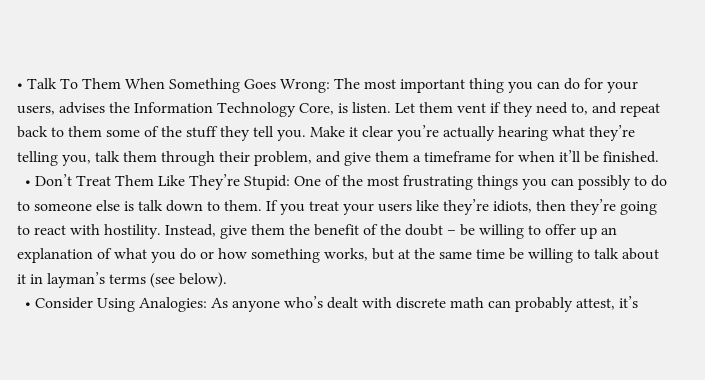• Talk To Them When Something Goes Wrong: The most important thing you can do for your users, advises the Information Technology Core, is listen. Let them vent if they need to, and repeat back to them some of the stuff they tell you. Make it clear you’re actually hearing what they’re telling you, talk them through their problem, and give them a timeframe for when it’ll be finished.
  • Don’t Treat Them Like They’re Stupid: One of the most frustrating things you can possibly to do to someone else is talk down to them. If you treat your users like they’re idiots, then they’re going to react with hostility. Instead, give them the benefit of the doubt – be willing to offer up an explanation of what you do or how something works, but at the same time be willing to talk about it in layman’s terms (see below).
  • Consider Using Analogies: As anyone who’s dealt with discrete math can probably attest, it’s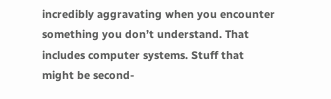incredibly aggravating when you encounter something you don’t understand. That includes computer systems. Stuff that might be second-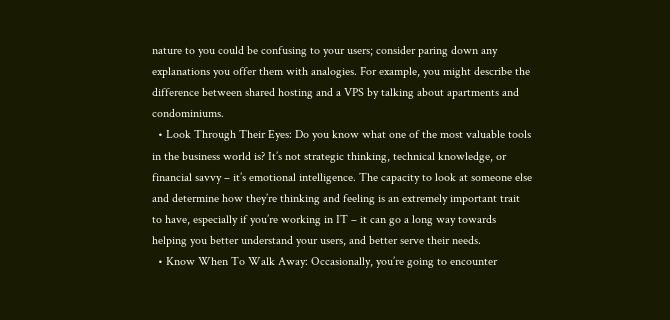nature to you could be confusing to your users; consider paring down any explanations you offer them with analogies. For example, you might describe the difference between shared hosting and a VPS by talking about apartments and condominiums.
  • Look Through Their Eyes: Do you know what one of the most valuable tools in the business world is? It’s not strategic thinking, technical knowledge, or financial savvy – it’s emotional intelligence. The capacity to look at someone else and determine how they’re thinking and feeling is an extremely important trait to have, especially if you’re working in IT – it can go a long way towards helping you better understand your users, and better serve their needs.
  • Know When To Walk Away: Occasionally, you’re going to encounter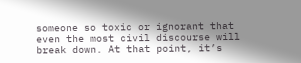someone so toxic or ignorant that even the most civil discourse will break down. At that point, it’s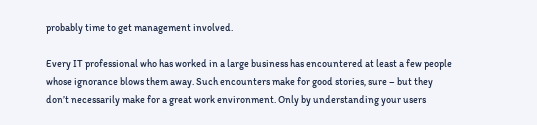probably time to get management involved.

Every IT professional who has worked in a large business has encountered at least a few people whose ignorance blows them away. Such encounters make for good stories, sure – but they don’t necessarily make for a great work environment. Only by understanding your users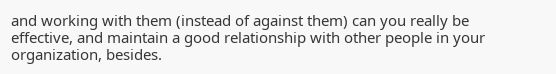and working with them (instead of against them) can you really be effective, and maintain a good relationship with other people in your organization, besides.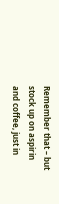Remember that – but stock up on aspirin and coffee, just in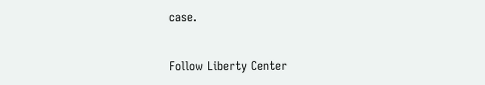case.


Follow Liberty Center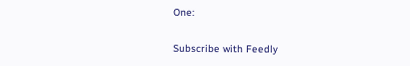One:

Subscribe with Feedly